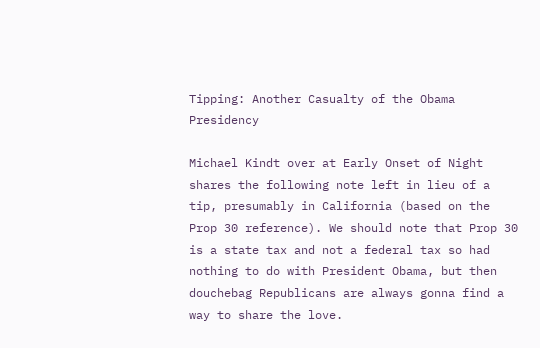Tipping: Another Casualty of the Obama Presidency

Michael Kindt over at Early Onset of Night shares the following note left in lieu of a tip, presumably in California (based on the Prop 30 reference). We should note that Prop 30 is a state tax and not a federal tax so had nothing to do with President Obama, but then douchebag Republicans are always gonna find a way to share the love.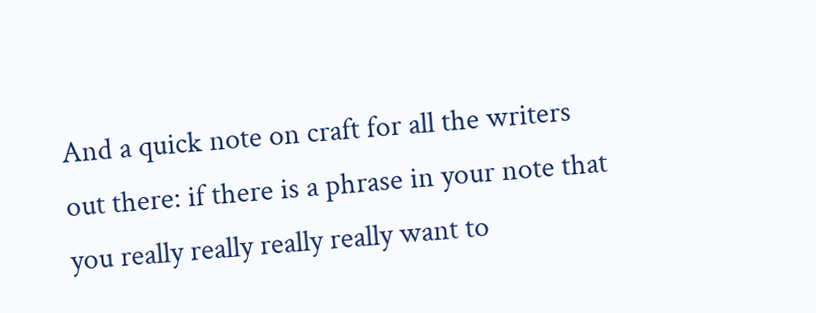And a quick note on craft for all the writers out there: if there is a phrase in your note that you really really really really want to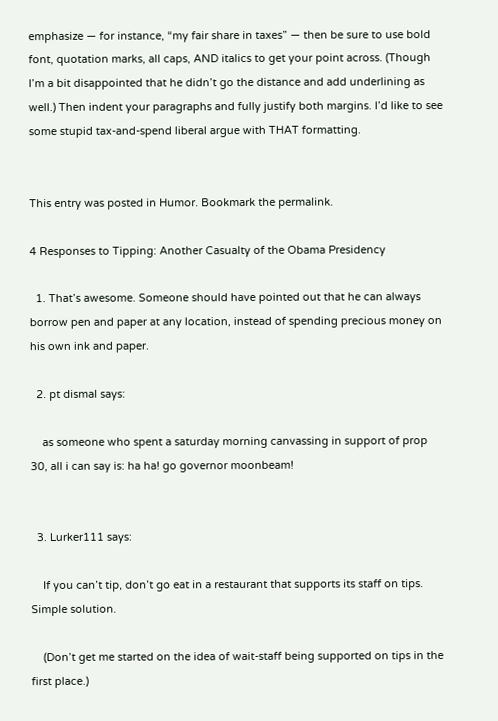emphasize — for instance, “my fair share in taxes” — then be sure to use bold font, quotation marks, all caps, AND italics to get your point across. (Though I’m a bit disappointed that he didn’t go the distance and add underlining as well.) Then indent your paragraphs and fully justify both margins. I’d like to see some stupid tax-and-spend liberal argue with THAT formatting.


This entry was posted in Humor. Bookmark the permalink.

4 Responses to Tipping: Another Casualty of the Obama Presidency

  1. That’s awesome. Someone should have pointed out that he can always borrow pen and paper at any location, instead of spending precious money on his own ink and paper.

  2. pt dismal says:

    as someone who spent a saturday morning canvassing in support of prop 30, all i can say is: ha ha! go governor moonbeam!


  3. Lurker111 says:

    If you can’t tip, don’t go eat in a restaurant that supports its staff on tips. Simple solution.

    (Don’t get me started on the idea of wait-staff being supported on tips in the first place.)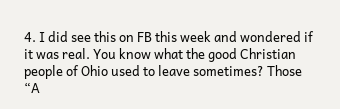4. I did see this on FB this week and wondered if it was real. You know what the good Christian people of Ohio used to leave sometimes? Those “A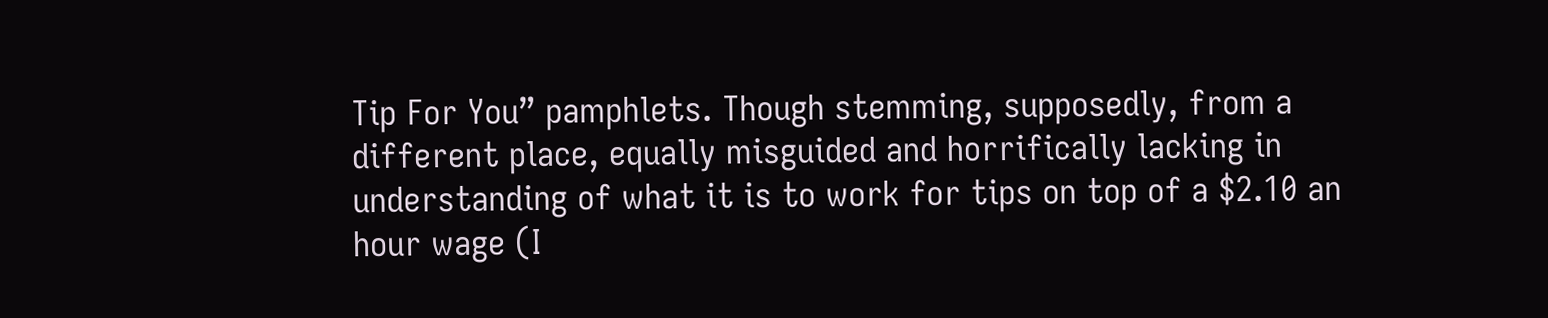Tip For You” pamphlets. Though stemming, supposedly, from a different place, equally misguided and horrifically lacking in understanding of what it is to work for tips on top of a $2.10 an hour wage (I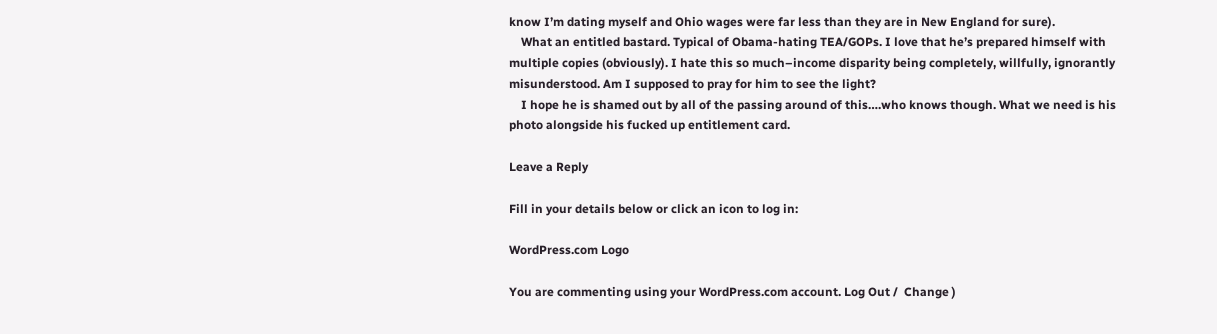know I’m dating myself and Ohio wages were far less than they are in New England for sure).
    What an entitled bastard. Typical of Obama-hating TEA/GOPs. I love that he’s prepared himself with multiple copies (obviously). I hate this so much–income disparity being completely, willfully, ignorantly misunderstood. Am I supposed to pray for him to see the light?
    I hope he is shamed out by all of the passing around of this….who knows though. What we need is his photo alongside his fucked up entitlement card.

Leave a Reply

Fill in your details below or click an icon to log in:

WordPress.com Logo

You are commenting using your WordPress.com account. Log Out /  Change )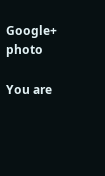Google+ photo

You are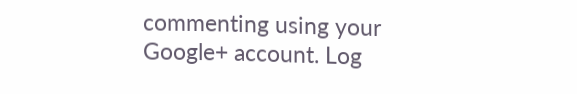commenting using your Google+ account. Log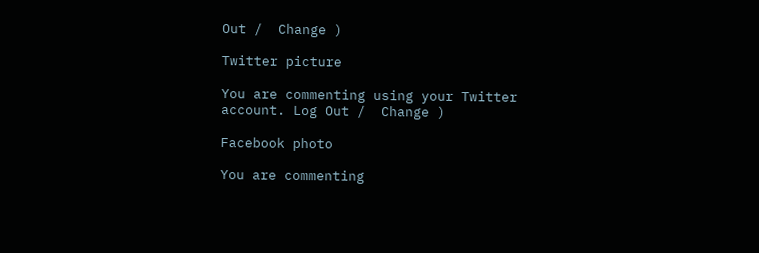Out /  Change )

Twitter picture

You are commenting using your Twitter account. Log Out /  Change )

Facebook photo

You are commenting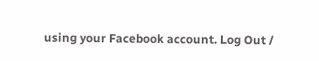using your Facebook account. Log Out /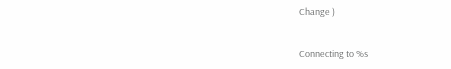Change )


Connecting to %s